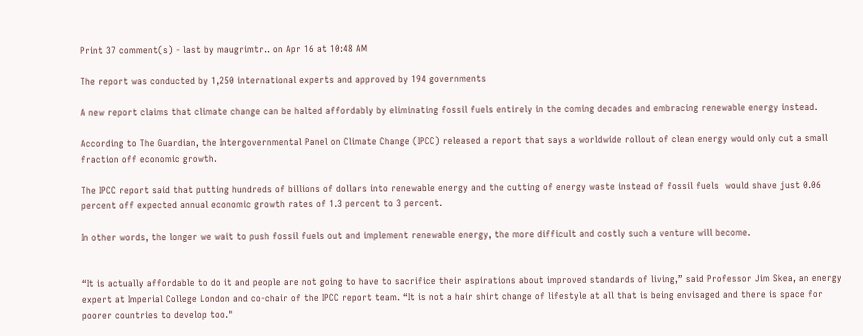Print 37 comment(s) - last by maugrimtr.. on Apr 16 at 10:48 AM

The report was conducted by 1,250 international experts and approved by 194 governments

A new report claims that climate change can be halted affordably by eliminating fossil fuels entirely in the coming decades and embracing renewable energy instead.

According to The Guardian, the Intergovernmental Panel on Climate Change (IPCC) released a report that says a worldwide rollout of clean energy would only cut a small fraction off economic growth.

The IPCC report said that putting hundreds of billions of dollars into renewable energy and the cutting of energy waste instead of fossil fuels  would shave just 0.06 percent off expected annual economic growth rates of 1.3 percent to 3 percent.

In other words, the longer we wait to push fossil fuels out and implement renewable energy, the more difficult and costly such a venture will become.


“It is actually affordable to do it and people are not going to have to sacrifice their aspirations about improved standards of living,” said Professor Jim Skea, an energy expert at Imperial College London and co-chair of the IPCC report team. “It is not a hair shirt change of lifestyle at all that is being envisaged and there is space for poorer countries to develop too."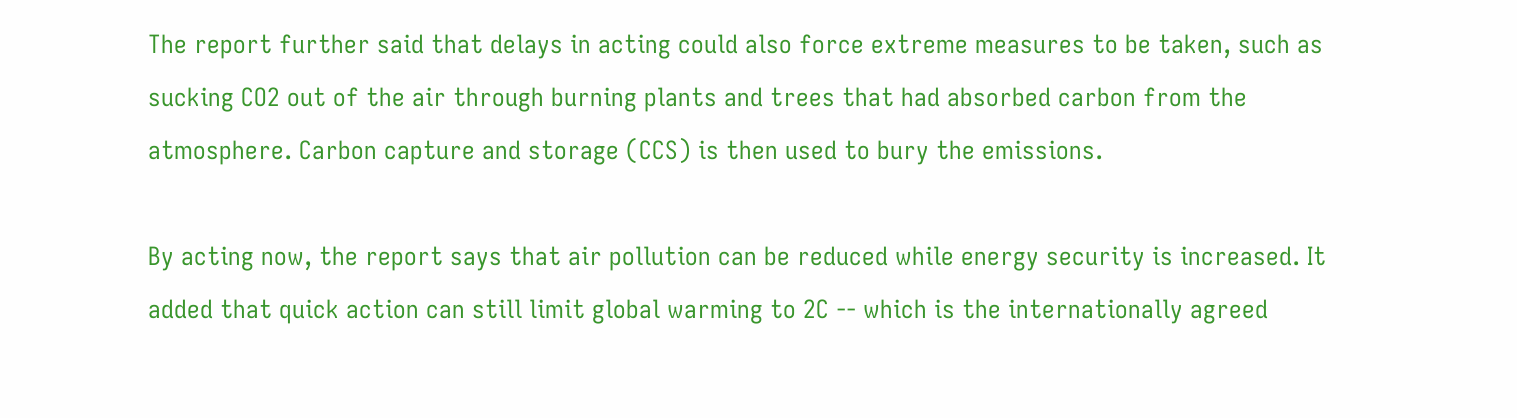The report further said that delays in acting could also force extreme measures to be taken, such as sucking CO2 out of the air through burning plants and trees that had absorbed carbon from the atmosphere. Carbon capture and storage (CCS) is then used to bury the emissions.

By acting now, the report says that air pollution can be reduced while energy security is increased. It added that quick action can still limit global warming to 2C -- which is the internationally agreed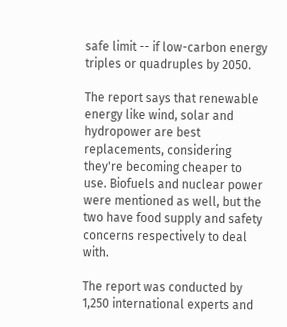safe limit -- if low-carbon energy triples or quadruples by 2050.

The report says that renewable energy like wind, solar and hydropower are best replacements, considering they're becoming cheaper to use. Biofuels and nuclear power were mentioned as well, but the two have food supply and safety concerns respectively to deal with.

The report was conducted by 1,250 international experts and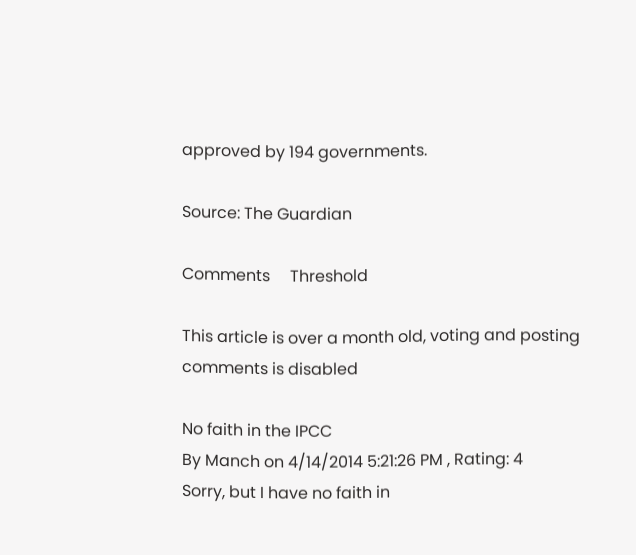approved by 194 governments.

Source: The Guardian

Comments     Threshold

This article is over a month old, voting and posting comments is disabled

No faith in the IPCC
By Manch on 4/14/2014 5:21:26 PM , Rating: 4
Sorry, but I have no faith in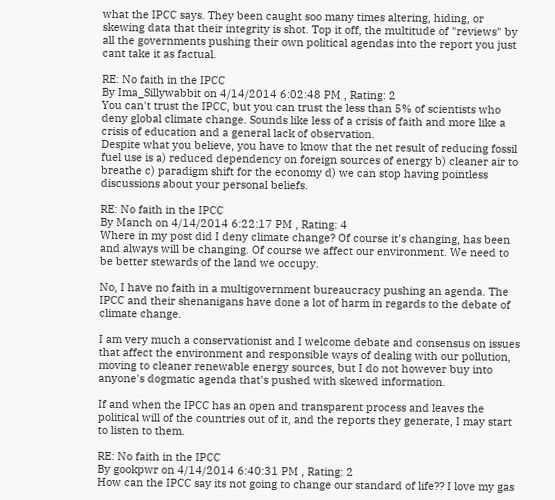what the IPCC says. They been caught soo many times altering, hiding, or skewing data that their integrity is shot. Top it off, the multitude of "reviews" by all the governments pushing their own political agendas into the report you just cant take it as factual.

RE: No faith in the IPCC
By Ima_Sillywabbit on 4/14/2014 6:02:48 PM , Rating: 2
You can't trust the IPCC, but you can trust the less than 5% of scientists who deny global climate change. Sounds like less of a crisis of faith and more like a crisis of education and a general lack of observation.
Despite what you believe, you have to know that the net result of reducing fossil fuel use is a) reduced dependency on foreign sources of energy b) cleaner air to breathe c) paradigm shift for the economy d) we can stop having pointless discussions about your personal beliefs.

RE: No faith in the IPCC
By Manch on 4/14/2014 6:22:17 PM , Rating: 4
Where in my post did I deny climate change? Of course it's changing, has been and always will be changing. Of course we affect our environment. We need to be better stewards of the land we occupy.

No, I have no faith in a multigovernment bureaucracy pushing an agenda. The IPCC and their shenanigans have done a lot of harm in regards to the debate of climate change.

I am very much a conservationist and I welcome debate and consensus on issues that affect the environment and responsible ways of dealing with our pollution, moving to cleaner renewable energy sources, but I do not however buy into anyone's dogmatic agenda that's pushed with skewed information.

If and when the IPCC has an open and transparent process and leaves the political will of the countries out of it, and the reports they generate, I may start to listen to them.

RE: No faith in the IPCC
By gookpwr on 4/14/2014 6:40:31 PM , Rating: 2
How can the IPCC say its not going to change our standard of life?? I love my gas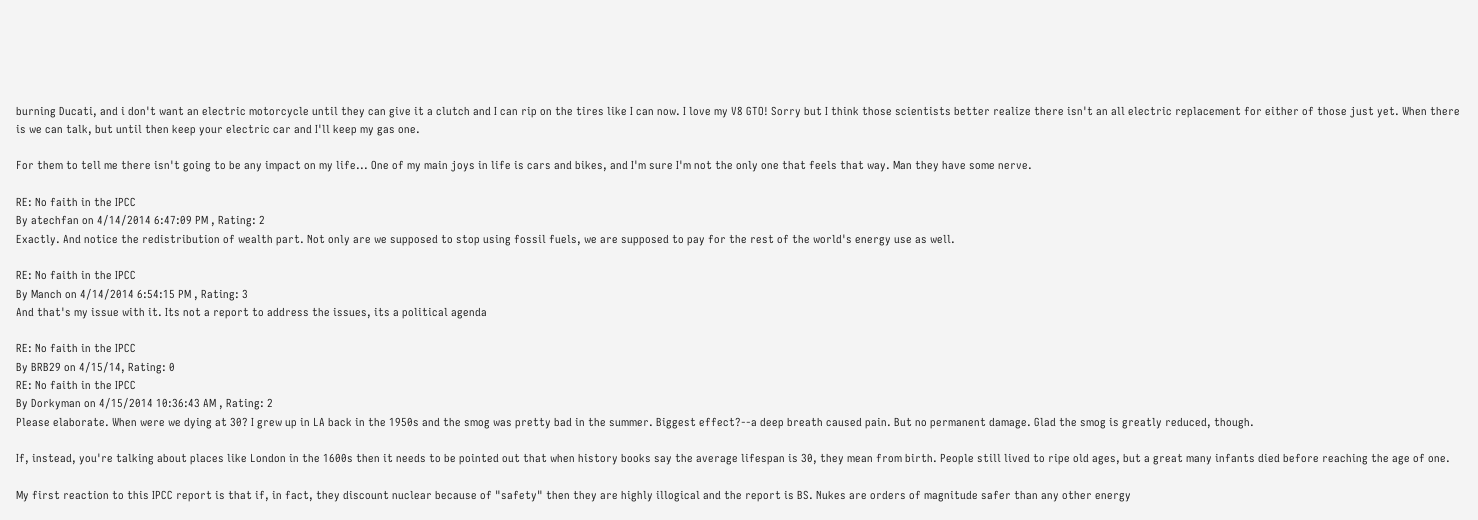burning Ducati, and i don't want an electric motorcycle until they can give it a clutch and I can rip on the tires like I can now. I love my V8 GTO! Sorry but I think those scientists better realize there isn't an all electric replacement for either of those just yet. When there is we can talk, but until then keep your electric car and I'll keep my gas one.

For them to tell me there isn't going to be any impact on my life... One of my main joys in life is cars and bikes, and I'm sure I'm not the only one that feels that way. Man they have some nerve.

RE: No faith in the IPCC
By atechfan on 4/14/2014 6:47:09 PM , Rating: 2
Exactly. And notice the redistribution of wealth part. Not only are we supposed to stop using fossil fuels, we are supposed to pay for the rest of the world's energy use as well.

RE: No faith in the IPCC
By Manch on 4/14/2014 6:54:15 PM , Rating: 3
And that's my issue with it. Its not a report to address the issues, its a political agenda

RE: No faith in the IPCC
By BRB29 on 4/15/14, Rating: 0
RE: No faith in the IPCC
By Dorkyman on 4/15/2014 10:36:43 AM , Rating: 2
Please elaborate. When were we dying at 30? I grew up in LA back in the 1950s and the smog was pretty bad in the summer. Biggest effect?--a deep breath caused pain. But no permanent damage. Glad the smog is greatly reduced, though.

If, instead, you're talking about places like London in the 1600s then it needs to be pointed out that when history books say the average lifespan is 30, they mean from birth. People still lived to ripe old ages, but a great many infants died before reaching the age of one.

My first reaction to this IPCC report is that if, in fact, they discount nuclear because of "safety" then they are highly illogical and the report is BS. Nukes are orders of magnitude safer than any other energy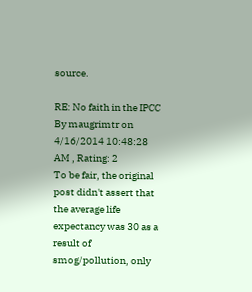source.

RE: No faith in the IPCC
By maugrimtr on 4/16/2014 10:48:28 AM , Rating: 2
To be fair, the original post didn't assert that the average life expectancy was 30 as a result of smog/pollution, only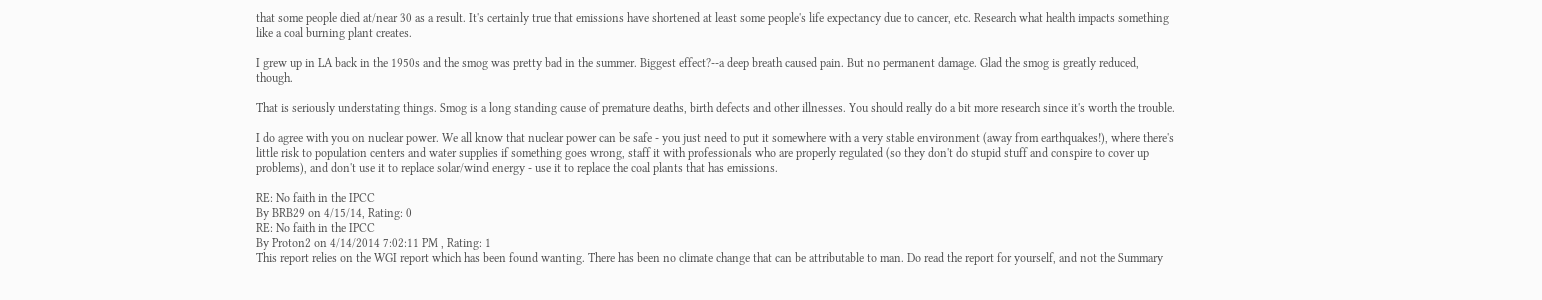that some people died at/near 30 as a result. It's certainly true that emissions have shortened at least some people's life expectancy due to cancer, etc. Research what health impacts something like a coal burning plant creates.

I grew up in LA back in the 1950s and the smog was pretty bad in the summer. Biggest effect?--a deep breath caused pain. But no permanent damage. Glad the smog is greatly reduced, though.

That is seriously understating things. Smog is a long standing cause of premature deaths, birth defects and other illnesses. You should really do a bit more research since it's worth the trouble.

I do agree with you on nuclear power. We all know that nuclear power can be safe - you just need to put it somewhere with a very stable environment (away from earthquakes!), where there's little risk to population centers and water supplies if something goes wrong, staff it with professionals who are properly regulated (so they don't do stupid stuff and conspire to cover up problems), and don't use it to replace solar/wind energy - use it to replace the coal plants that has emissions.

RE: No faith in the IPCC
By BRB29 on 4/15/14, Rating: 0
RE: No faith in the IPCC
By Proton2 on 4/14/2014 7:02:11 PM , Rating: 1
This report relies on the WGI report which has been found wanting. There has been no climate change that can be attributable to man. Do read the report for yourself, and not the Summary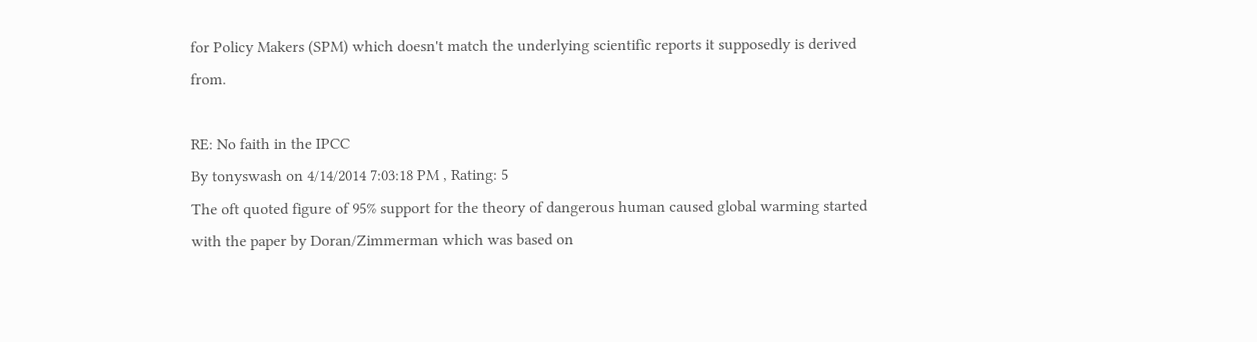for Policy Makers (SPM) which doesn't match the underlying scientific reports it supposedly is derived from.

RE: No faith in the IPCC
By tonyswash on 4/14/2014 7:03:18 PM , Rating: 5
The oft quoted figure of 95% support for the theory of dangerous human caused global warming started with the paper by Doran/Zimmerman which was based on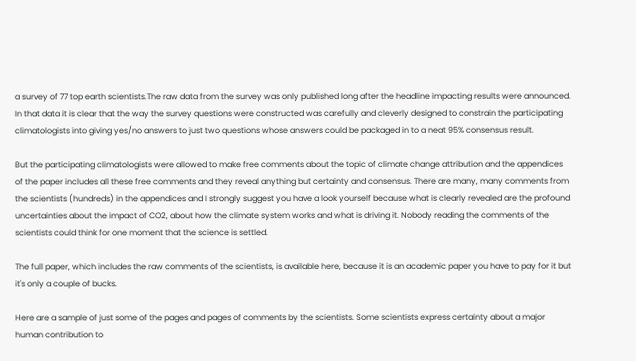a survey of 77 top earth scientists.The raw data from the survey was only published long after the headline impacting results were announced. In that data it is clear that the way the survey questions were constructed was carefully and cleverly designed to constrain the participating climatologists into giving yes/no answers to just two questions whose answers could be packaged in to a neat 95% consensus result.

But the participating climatologists were allowed to make free comments about the topic of climate change attribution and the appendices of the paper includes all these free comments and they reveal anything but certainty and consensus. There are many, many comments from the scientists (hundreds) in the appendices and I strongly suggest you have a look yourself because what is clearly revealed are the profound uncertainties about the impact of CO2, about how the climate system works and what is driving it. Nobody reading the comments of the scientists could think for one moment that the science is settled.

The full paper, which includes the raw comments of the scientists, is available here, because it is an academic paper you have to pay for it but it's only a couple of bucks.

Here are a sample of just some of the pages and pages of comments by the scientists. Some scientists express certainty about a major human contribution to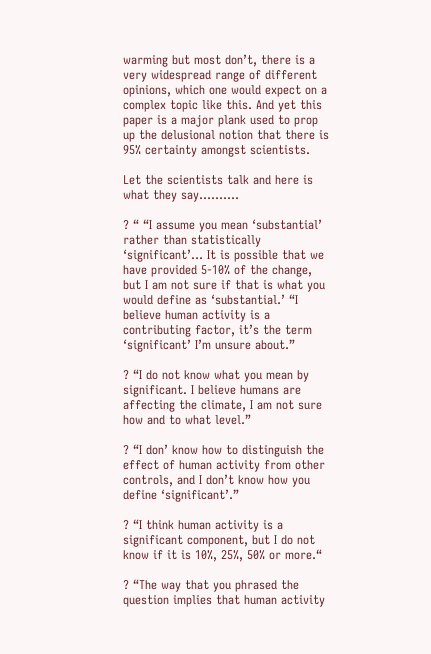warming but most don’t, there is a very widespread range of different opinions, which one would expect on a complex topic like this. And yet this paper is a major plank used to prop up the delusional notion that there is 95% certainty amongst scientists.

Let the scientists talk and here is what they say……….

? “ “I assume you mean ‘substantial’ rather than statistically ‘significant’… It is possible that we have provided 5-10% of the change, but I am not sure if that is what you would define as ‘substantial.’ “I believe human activity is a contributing factor, it’s the term ‘significant’ I’m unsure about.”

? “I do not know what you mean by significant. I believe humans are affecting the climate, I am not sure how and to what level.”

? “I don’ know how to distinguish the effect of human activity from other controls, and I don’t know how you define ‘significant’.”

? “I think human activity is a significant component, but I do not know if it is 10%, 25%, 50% or more.“

? “The way that you phrased the question implies that human activity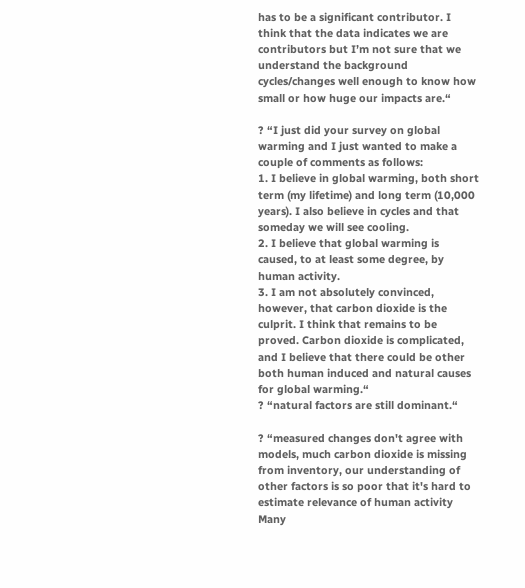has to be a significant contributor. I think that the data indicates we are contributors but I’m not sure that we understand the background cycles/changes well enough to know how small or how huge our impacts are.“

? “I just did your survey on global warming and I just wanted to make a couple of comments as follows:
1. I believe in global warming, both short term (my lifetime) and long term (10,000 years). I also believe in cycles and that someday we will see cooling.
2. I believe that global warming is caused, to at least some degree, by human activity.
3. I am not absolutely convinced, however, that carbon dioxide is the culprit. I think that remains to be proved. Carbon dioxide is complicated, and I believe that there could be other both human induced and natural causes for global warming.“
? “natural factors are still dominant.“

? “measured changes don't agree with models, much carbon dioxide is missing from inventory, our understanding of other factors is so poor that it's hard to estimate relevance of human activity
Many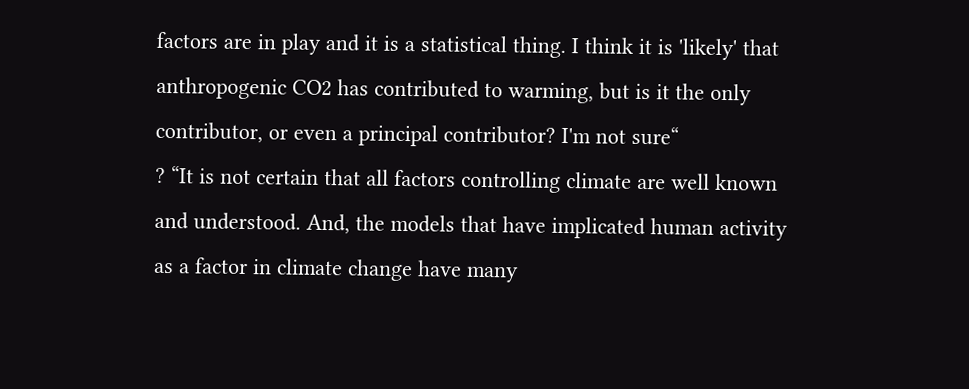factors are in play and it is a statistical thing. I think it is 'likely' that anthropogenic CO2 has contributed to warming, but is it the only contributor, or even a principal contributor? I'm not sure“
? “It is not certain that all factors controlling climate are well known and understood. And, the models that have implicated human activity as a factor in climate change have many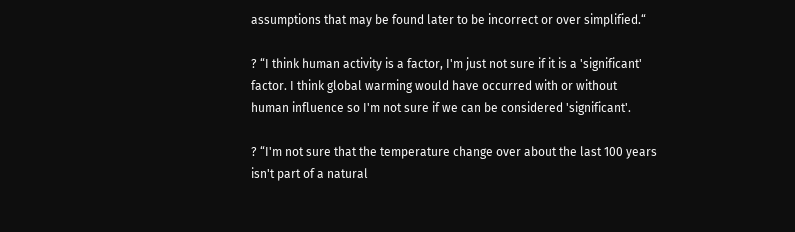assumptions that may be found later to be incorrect or over simplified.“

? “I think human activity is a factor, I'm just not sure if it is a 'significant' factor. I think global warming would have occurred with or without human influence so I'm not sure if we can be considered 'significant'.

? “I'm not sure that the temperature change over about the last 100 years isn't part of a natural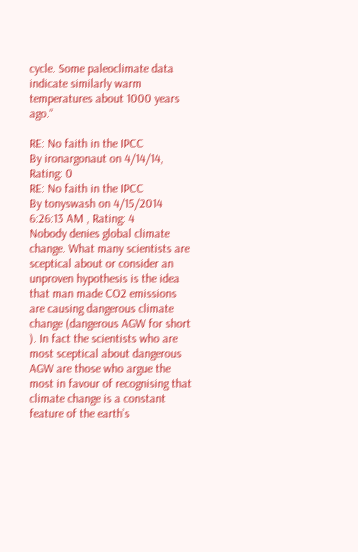cycle. Some paleoclimate data indicate similarly warm temperatures about 1000 years ago.“

RE: No faith in the IPCC
By ironargonaut on 4/14/14, Rating: 0
RE: No faith in the IPCC
By tonyswash on 4/15/2014 6:26:13 AM , Rating: 4
Nobody denies global climate change. What many scientists are sceptical about or consider an unproven hypothesis is the idea that man made CO2 emissions are causing dangerous climate change (dangerous AGW for short ). In fact the scientists who are most sceptical about dangerous AGW are those who argue the most in favour of recognising that climate change is a constant feature of the earth’s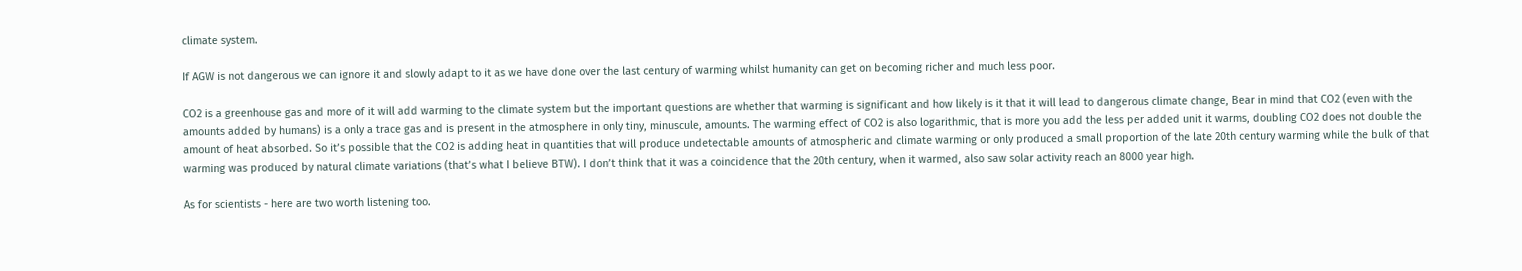climate system.

If AGW is not dangerous we can ignore it and slowly adapt to it as we have done over the last century of warming whilst humanity can get on becoming richer and much less poor.

CO2 is a greenhouse gas and more of it will add warming to the climate system but the important questions are whether that warming is significant and how likely is it that it will lead to dangerous climate change, Bear in mind that CO2 (even with the amounts added by humans) is a only a trace gas and is present in the atmosphere in only tiny, minuscule, amounts. The warming effect of CO2 is also logarithmic, that is more you add the less per added unit it warms, doubling CO2 does not double the amount of heat absorbed. So it’s possible that the CO2 is adding heat in quantities that will produce undetectable amounts of atmospheric and climate warming or only produced a small proportion of the late 20th century warming while the bulk of that warming was produced by natural climate variations (that’s what I believe BTW). I don’t think that it was a coincidence that the 20th century, when it warmed, also saw solar activity reach an 8000 year high.

As for scientists - here are two worth listening too.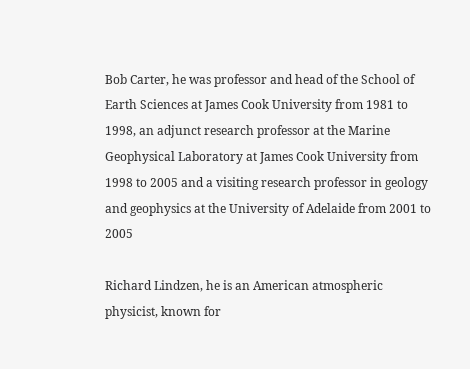Bob Carter, he was professor and head of the School of Earth Sciences at James Cook University from 1981 to 1998, an adjunct research professor at the Marine Geophysical Laboratory at James Cook University from 1998 to 2005 and a visiting research professor in geology and geophysics at the University of Adelaide from 2001 to 2005

Richard Lindzen, he is an American atmospheric physicist, known for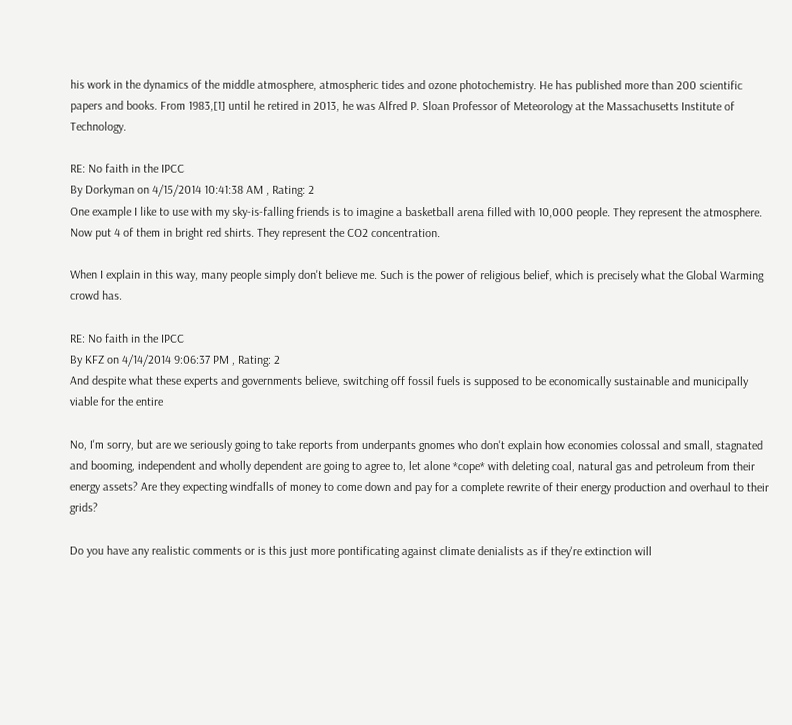his work in the dynamics of the middle atmosphere, atmospheric tides and ozone photochemistry. He has published more than 200 scientific papers and books. From 1983,[1] until he retired in 2013, he was Alfred P. Sloan Professor of Meteorology at the Massachusetts Institute of Technology.

RE: No faith in the IPCC
By Dorkyman on 4/15/2014 10:41:38 AM , Rating: 2
One example I like to use with my sky-is-falling friends is to imagine a basketball arena filled with 10,000 people. They represent the atmosphere. Now put 4 of them in bright red shirts. They represent the CO2 concentration.

When I explain in this way, many people simply don't believe me. Such is the power of religious belief, which is precisely what the Global Warming crowd has.

RE: No faith in the IPCC
By KFZ on 4/14/2014 9:06:37 PM , Rating: 2
And despite what these experts and governments believe, switching off fossil fuels is supposed to be economically sustainable and municipally viable for the entire

No, I'm sorry, but are we seriously going to take reports from underpants gnomes who don't explain how economies colossal and small, stagnated and booming, independent and wholly dependent are going to agree to, let alone *cope* with deleting coal, natural gas and petroleum from their energy assets? Are they expecting windfalls of money to come down and pay for a complete rewrite of their energy production and overhaul to their grids?

Do you have any realistic comments or is this just more pontificating against climate denialists as if they're extinction will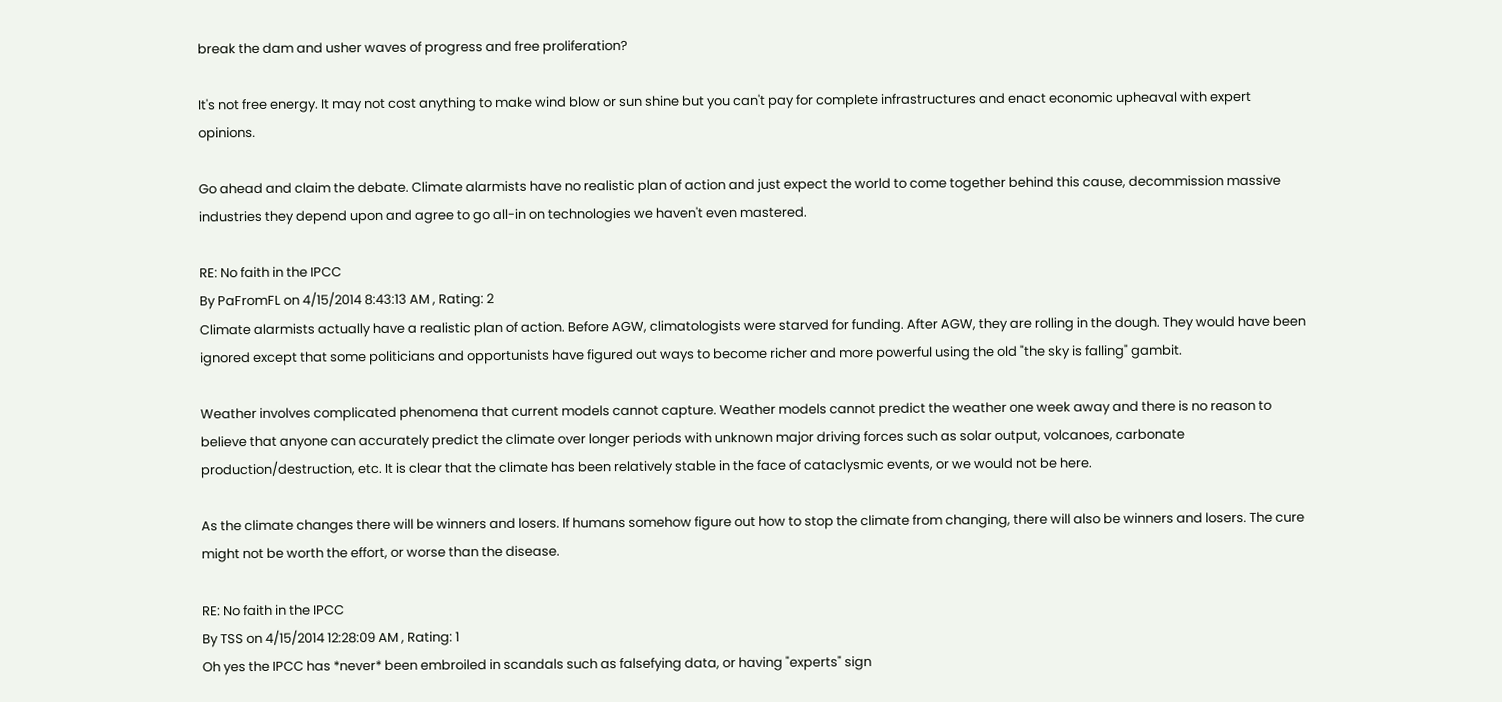break the dam and usher waves of progress and free proliferation?

It's not free energy. It may not cost anything to make wind blow or sun shine but you can't pay for complete infrastructures and enact economic upheaval with expert opinions.

Go ahead and claim the debate. Climate alarmists have no realistic plan of action and just expect the world to come together behind this cause, decommission massive industries they depend upon and agree to go all-in on technologies we haven't even mastered.

RE: No faith in the IPCC
By PaFromFL on 4/15/2014 8:43:13 AM , Rating: 2
Climate alarmists actually have a realistic plan of action. Before AGW, climatologists were starved for funding. After AGW, they are rolling in the dough. They would have been ignored except that some politicians and opportunists have figured out ways to become richer and more powerful using the old "the sky is falling" gambit.

Weather involves complicated phenomena that current models cannot capture. Weather models cannot predict the weather one week away and there is no reason to believe that anyone can accurately predict the climate over longer periods with unknown major driving forces such as solar output, volcanoes, carbonate production/destruction, etc. It is clear that the climate has been relatively stable in the face of cataclysmic events, or we would not be here.

As the climate changes there will be winners and losers. If humans somehow figure out how to stop the climate from changing, there will also be winners and losers. The cure might not be worth the effort, or worse than the disease.

RE: No faith in the IPCC
By TSS on 4/15/2014 12:28:09 AM , Rating: 1
Oh yes the IPCC has *never* been embroiled in scandals such as falsefying data, or having "experts" sign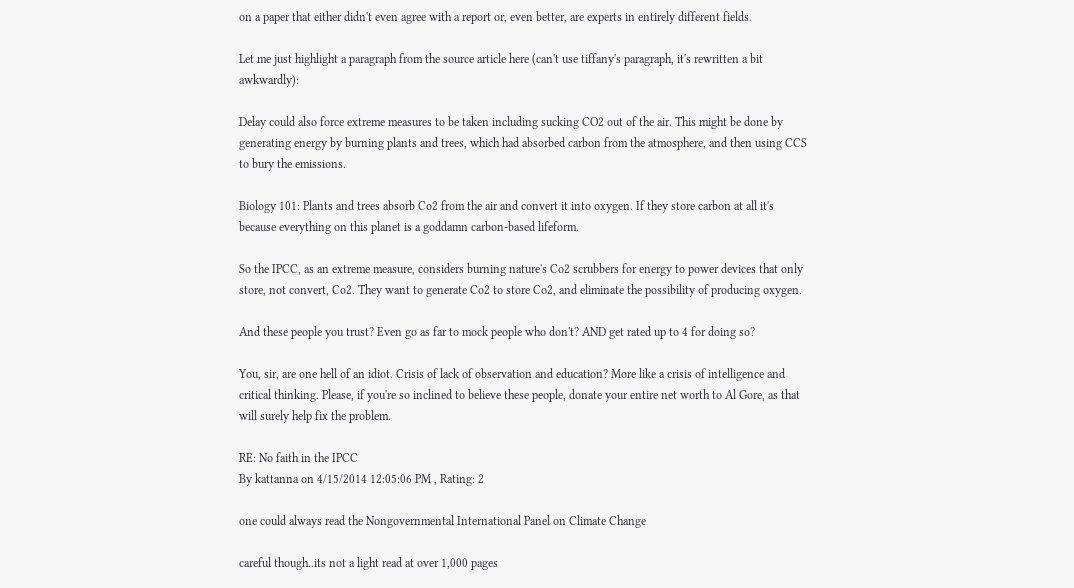on a paper that either didn't even agree with a report or, even better, are experts in entirely different fields.

Let me just highlight a paragraph from the source article here (can't use tiffany's paragraph, it's rewritten a bit awkwardly):

Delay could also force extreme measures to be taken including sucking CO2 out of the air. This might be done by generating energy by burning plants and trees, which had absorbed carbon from the atmosphere, and then using CCS to bury the emissions.

Biology 101: Plants and trees absorb Co2 from the air and convert it into oxygen. If they store carbon at all it's because everything on this planet is a goddamn carbon-based lifeform.

So the IPCC, as an extreme measure, considers burning nature's Co2 scrubbers for energy to power devices that only store, not convert, Co2. They want to generate Co2 to store Co2, and eliminate the possibility of producing oxygen.

And these people you trust? Even go as far to mock people who don't? AND get rated up to 4 for doing so?

You, sir, are one hell of an idiot. Crisis of lack of observation and education? More like a crisis of intelligence and critical thinking. Please, if you're so inclined to believe these people, donate your entire net worth to Al Gore, as that will surely help fix the problem.

RE: No faith in the IPCC
By kattanna on 4/15/2014 12:05:06 PM , Rating: 2

one could always read the Nongovernmental International Panel on Climate Change

careful though..its not a light read at over 1,000 pages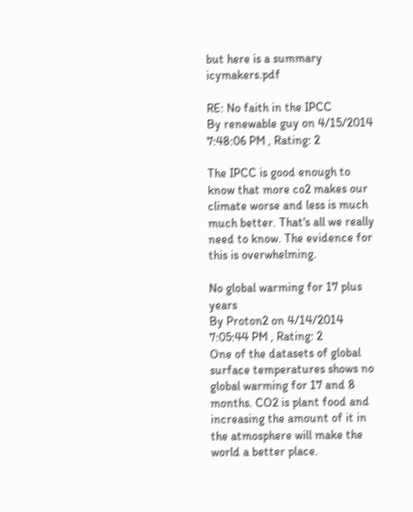but here is a summary icymakers.pdf

RE: No faith in the IPCC
By renewable guy on 4/15/2014 7:48:06 PM , Rating: 2

The IPCC is good enough to know that more co2 makes our climate worse and less is much much better. That's all we really need to know. The evidence for this is overwhelming.

No global warming for 17 plus years
By Proton2 on 4/14/2014 7:05:44 PM , Rating: 2
One of the datasets of global surface temperatures shows no global warming for 17 and 8 months. CO2 is plant food and increasing the amount of it in the atmosphere will make the world a better place.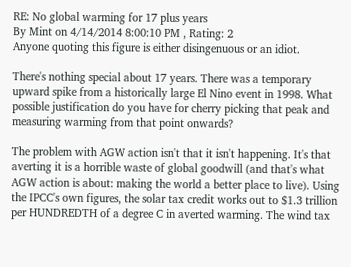RE: No global warming for 17 plus years
By Mint on 4/14/2014 8:00:10 PM , Rating: 2
Anyone quoting this figure is either disingenuous or an idiot.

There's nothing special about 17 years. There was a temporary upward spike from a historically large El Nino event in 1998. What possible justification do you have for cherry picking that peak and measuring warming from that point onwards?

The problem with AGW action isn't that it isn't happening. It's that averting it is a horrible waste of global goodwill (and that's what AGW action is about: making the world a better place to live). Using the IPCC's own figures, the solar tax credit works out to $1.3 trillion per HUNDREDTH of a degree C in averted warming. The wind tax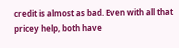credit is almost as bad. Even with all that pricey help, both have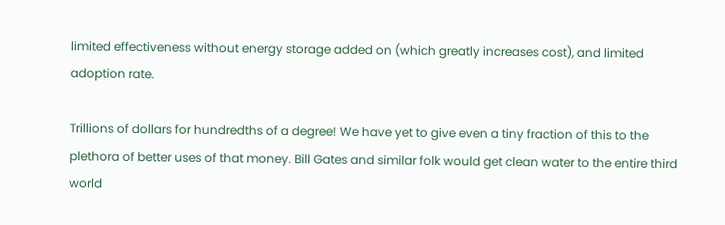limited effectiveness without energy storage added on (which greatly increases cost), and limited adoption rate.

Trillions of dollars for hundredths of a degree! We have yet to give even a tiny fraction of this to the plethora of better uses of that money. Bill Gates and similar folk would get clean water to the entire third world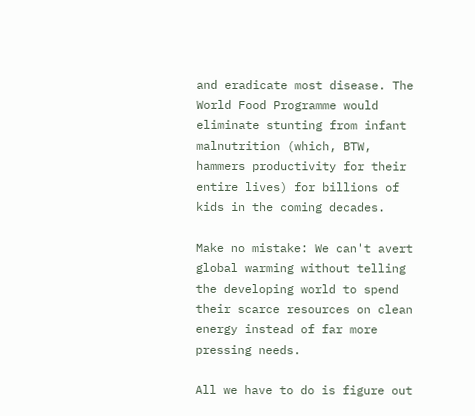and eradicate most disease. The World Food Programme would eliminate stunting from infant malnutrition (which, BTW, hammers productivity for their entire lives) for billions of kids in the coming decades.

Make no mistake: We can't avert global warming without telling the developing world to spend their scarce resources on clean energy instead of far more pressing needs.

All we have to do is figure out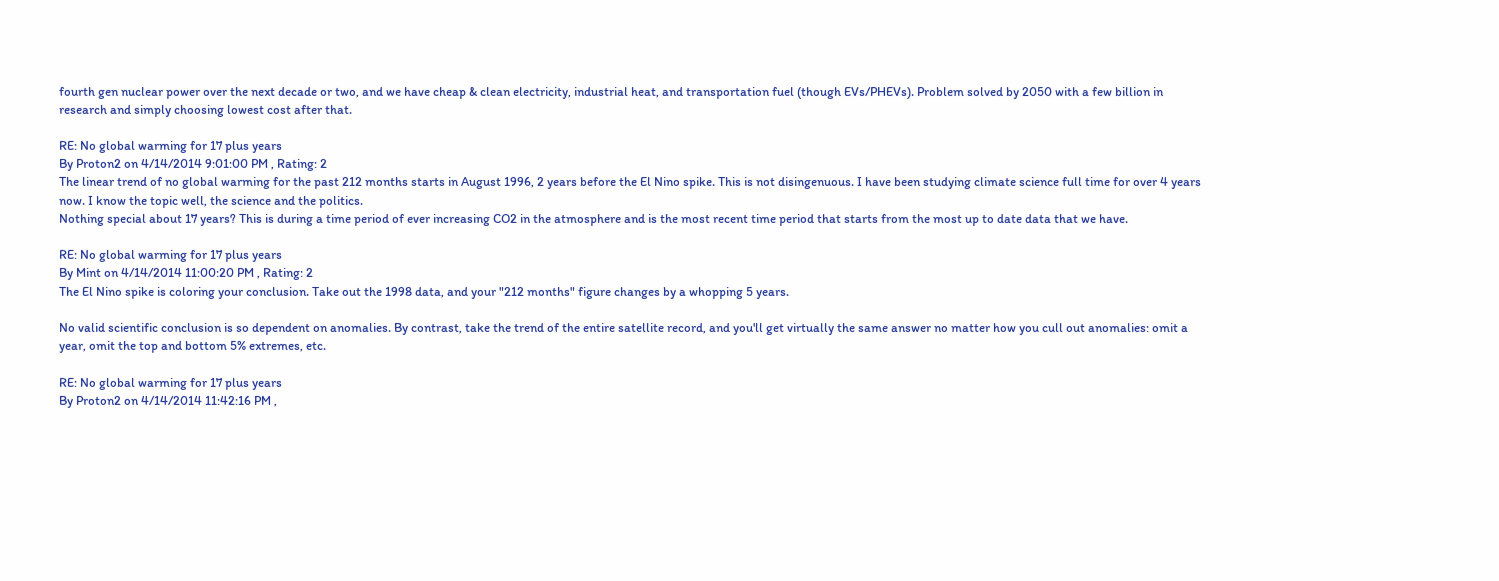fourth gen nuclear power over the next decade or two, and we have cheap & clean electricity, industrial heat, and transportation fuel (though EVs/PHEVs). Problem solved by 2050 with a few billion in research and simply choosing lowest cost after that.

RE: No global warming for 17 plus years
By Proton2 on 4/14/2014 9:01:00 PM , Rating: 2
The linear trend of no global warming for the past 212 months starts in August 1996, 2 years before the El Nino spike. This is not disingenuous. I have been studying climate science full time for over 4 years now. I know the topic well, the science and the politics.
Nothing special about 17 years? This is during a time period of ever increasing CO2 in the atmosphere and is the most recent time period that starts from the most up to date data that we have.

RE: No global warming for 17 plus years
By Mint on 4/14/2014 11:00:20 PM , Rating: 2
The El Nino spike is coloring your conclusion. Take out the 1998 data, and your "212 months" figure changes by a whopping 5 years.

No valid scientific conclusion is so dependent on anomalies. By contrast, take the trend of the entire satellite record, and you'll get virtually the same answer no matter how you cull out anomalies: omit a year, omit the top and bottom 5% extremes, etc.

RE: No global warming for 17 plus years
By Proton2 on 4/14/2014 11:42:16 PM ,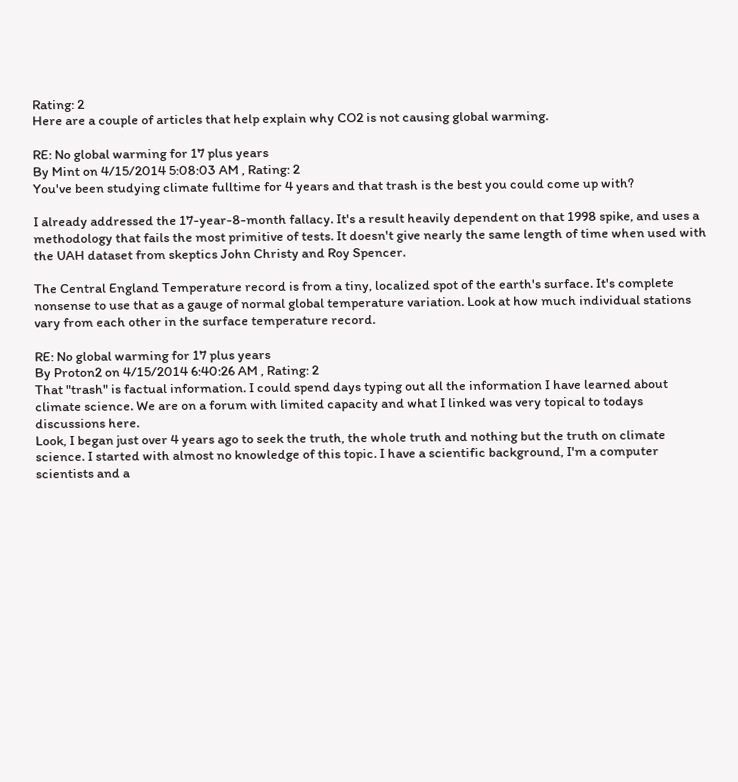Rating: 2
Here are a couple of articles that help explain why CO2 is not causing global warming.

RE: No global warming for 17 plus years
By Mint on 4/15/2014 5:08:03 AM , Rating: 2
You've been studying climate fulltime for 4 years and that trash is the best you could come up with?

I already addressed the 17-year-8-month fallacy. It's a result heavily dependent on that 1998 spike, and uses a methodology that fails the most primitive of tests. It doesn't give nearly the same length of time when used with the UAH dataset from skeptics John Christy and Roy Spencer.

The Central England Temperature record is from a tiny, localized spot of the earth's surface. It's complete nonsense to use that as a gauge of normal global temperature variation. Look at how much individual stations vary from each other in the surface temperature record.

RE: No global warming for 17 plus years
By Proton2 on 4/15/2014 6:40:26 AM , Rating: 2
That "trash" is factual information. I could spend days typing out all the information I have learned about climate science. We are on a forum with limited capacity and what I linked was very topical to todays discussions here.
Look, I began just over 4 years ago to seek the truth, the whole truth and nothing but the truth on climate science. I started with almost no knowledge of this topic. I have a scientific background, I'm a computer scientists and a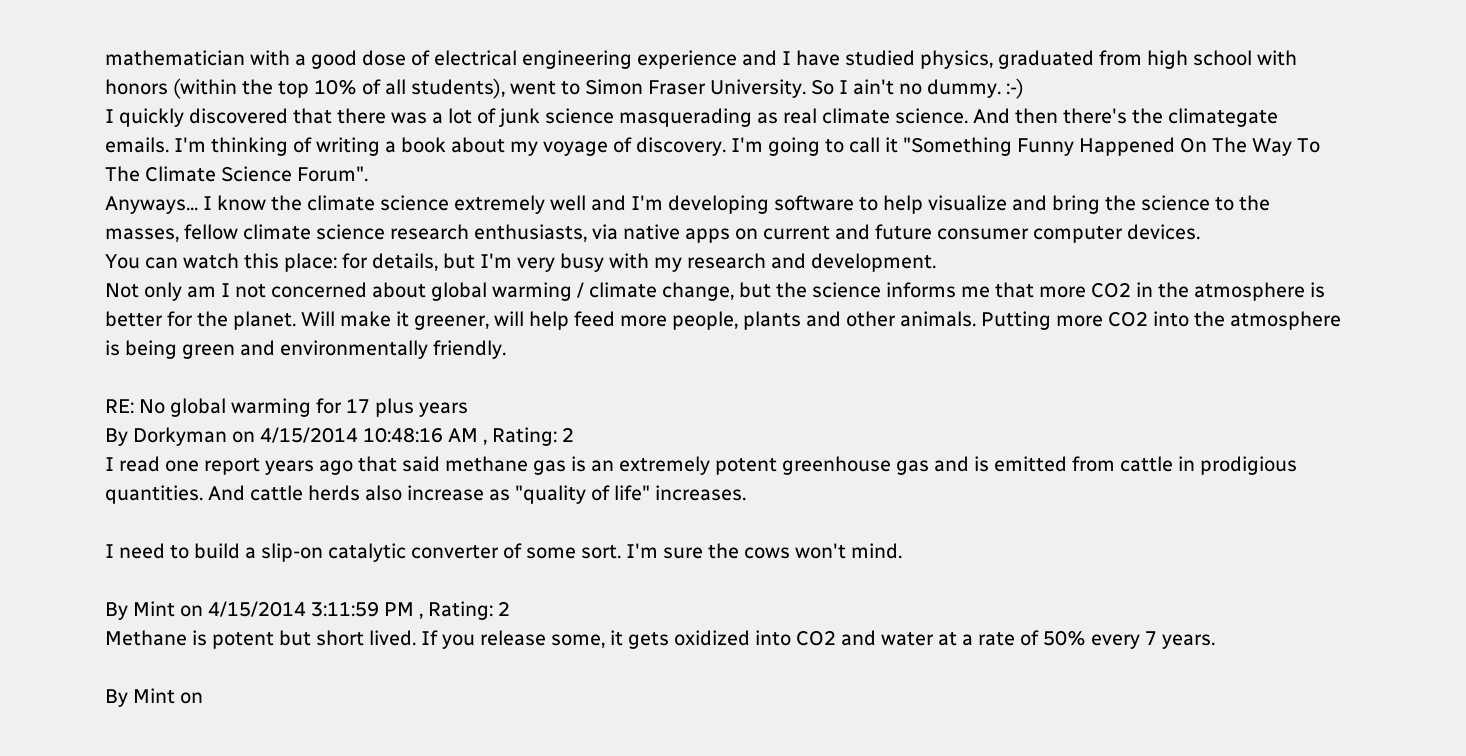mathematician with a good dose of electrical engineering experience and I have studied physics, graduated from high school with honors (within the top 10% of all students), went to Simon Fraser University. So I ain't no dummy. :-)
I quickly discovered that there was a lot of junk science masquerading as real climate science. And then there's the climategate emails. I'm thinking of writing a book about my voyage of discovery. I'm going to call it "Something Funny Happened On The Way To The Climate Science Forum".
Anyways... I know the climate science extremely well and I'm developing software to help visualize and bring the science to the masses, fellow climate science research enthusiasts, via native apps on current and future consumer computer devices.
You can watch this place: for details, but I'm very busy with my research and development.
Not only am I not concerned about global warming / climate change, but the science informs me that more CO2 in the atmosphere is better for the planet. Will make it greener, will help feed more people, plants and other animals. Putting more CO2 into the atmosphere is being green and environmentally friendly.

RE: No global warming for 17 plus years
By Dorkyman on 4/15/2014 10:48:16 AM , Rating: 2
I read one report years ago that said methane gas is an extremely potent greenhouse gas and is emitted from cattle in prodigious quantities. And cattle herds also increase as "quality of life" increases.

I need to build a slip-on catalytic converter of some sort. I'm sure the cows won't mind.

By Mint on 4/15/2014 3:11:59 PM , Rating: 2
Methane is potent but short lived. If you release some, it gets oxidized into CO2 and water at a rate of 50% every 7 years.

By Mint on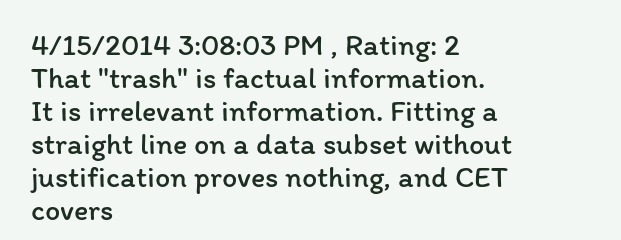4/15/2014 3:08:03 PM , Rating: 2
That "trash" is factual information.
It is irrelevant information. Fitting a straight line on a data subset without justification proves nothing, and CET covers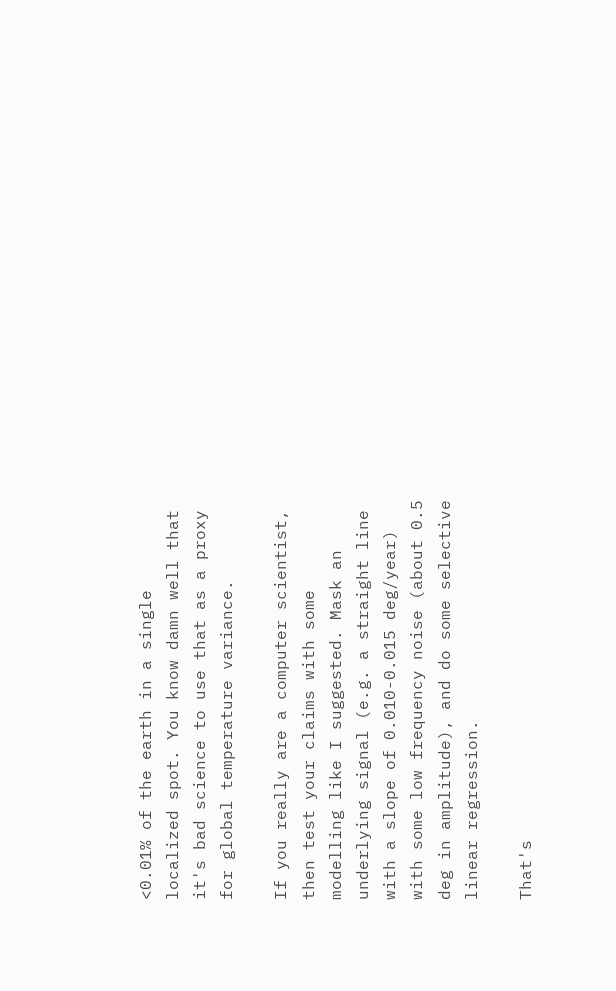<0.01% of the earth in a single localized spot. You know damn well that it's bad science to use that as a proxy for global temperature variance.

If you really are a computer scientist, then test your claims with some modelling like I suggested. Mask an underlying signal (e.g. a straight line with a slope of 0.010-0.015 deg/year) with some low frequency noise (about 0.5 deg in amplitude), and do some selective linear regression.

That's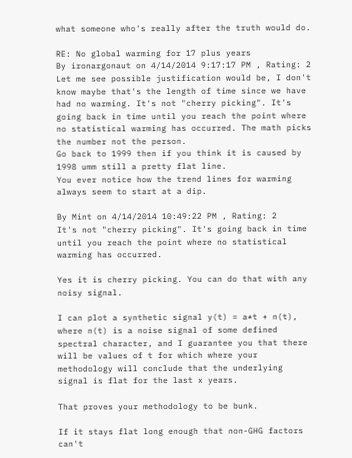what someone who's really after the truth would do.

RE: No global warming for 17 plus years
By ironargonaut on 4/14/2014 9:17:17 PM , Rating: 2
Let me see possible justification would be, I don't know maybe that's the length of time since we have had no warming. It's not "cherry picking". It's going back in time until you reach the point where no statistical warming has occurred. The math picks the number not the person.
Go back to 1999 then if you think it is caused by 1998 umm still a pretty flat line.
You ever notice how the trend lines for warming always seem to start at a dip.

By Mint on 4/14/2014 10:49:22 PM , Rating: 2
It's not "cherry picking". It's going back in time until you reach the point where no statistical warming has occurred.

Yes it is cherry picking. You can do that with any noisy signal.

I can plot a synthetic signal y(t) = a*t + n(t), where n(t) is a noise signal of some defined spectral character, and I guarantee you that there will be values of t for which where your methodology will conclude that the underlying signal is flat for the last x years.

That proves your methodology to be bunk.

If it stays flat long enough that non-GHG factors can't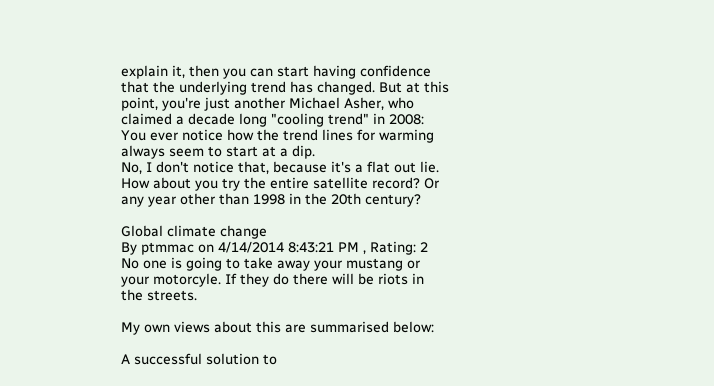explain it, then you can start having confidence that the underlying trend has changed. But at this point, you're just another Michael Asher, who claimed a decade long "cooling trend" in 2008:
You ever notice how the trend lines for warming always seem to start at a dip.
No, I don't notice that, because it's a flat out lie. How about you try the entire satellite record? Or any year other than 1998 in the 20th century?

Global climate change
By ptmmac on 4/14/2014 8:43:21 PM , Rating: 2
No one is going to take away your mustang or your motorcyle. If they do there will be riots in the streets.

My own views about this are summarised below:

A successful solution to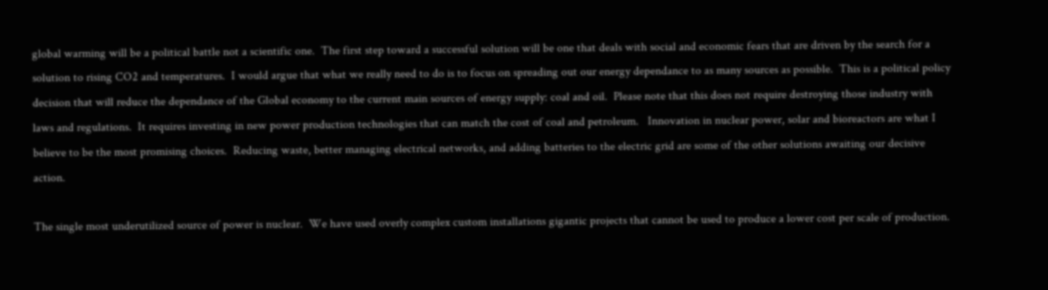global warming will be a political battle not a scientific one.  The first step toward a successful solution will be one that deals with social and economic fears that are driven by the search for a solution to rising CO2 and temperatures.  I would argue that what we really need to do is to focus on spreading out our energy dependance to as many sources as possible.  This is a political policy decision that will reduce the dependance of the Global economy to the current main sources of energy supply: coal and oil.  Please note that this does not require destroying those industry with laws and regulations.  It requires investing in new power production technologies that can match the cost of coal and petroleum.   Innovation in nuclear power, solar and bioreactors are what I believe to be the most promising choices.  Reducing waste, better managing electrical networks, and adding batteries to the electric grid are some of the other solutions awaiting our decisive action.

The single most underutilized source of power is nuclear.  We have used overly complex custom installations gigantic projects that cannot be used to produce a lower cost per scale of production.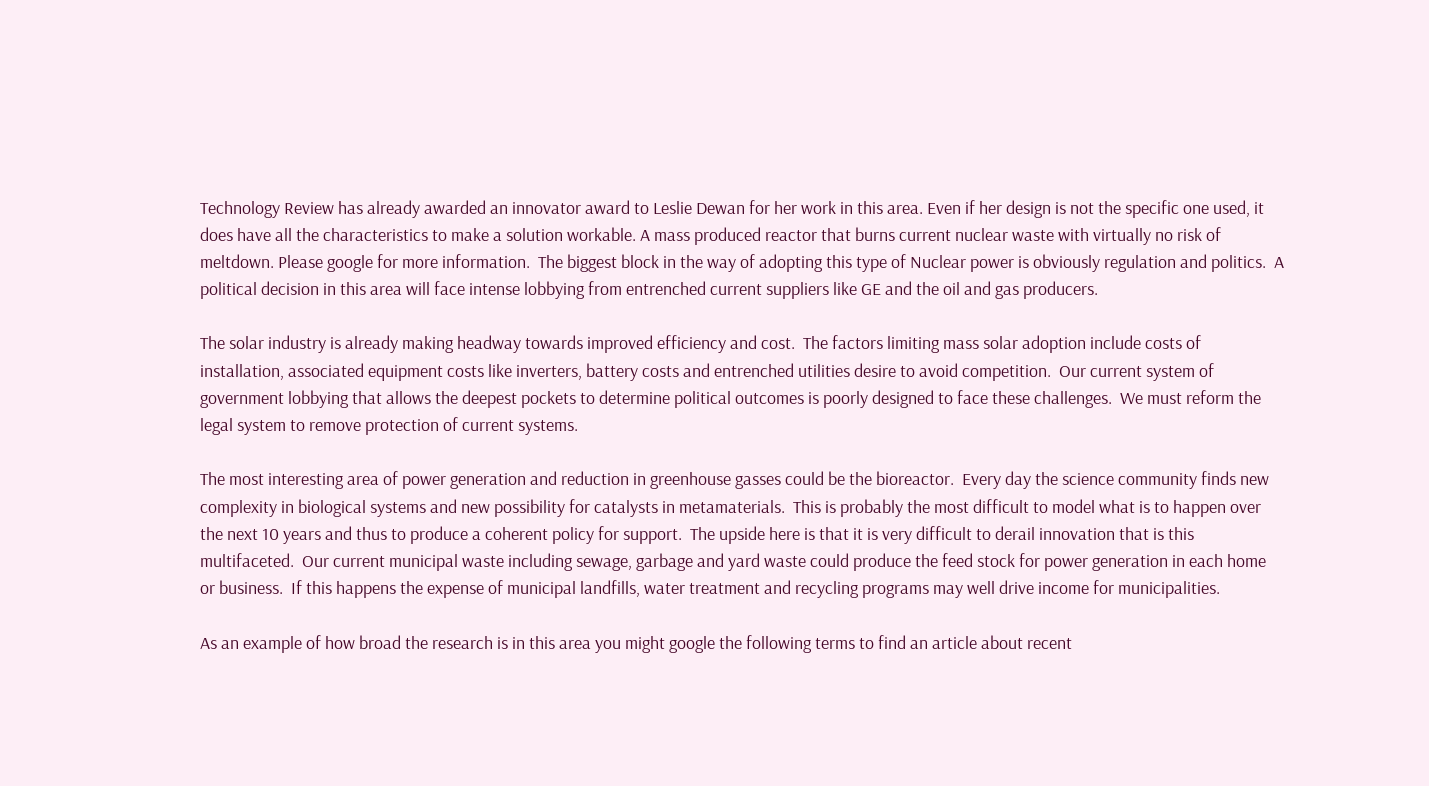Technology Review has already awarded an innovator award to Leslie Dewan for her work in this area. Even if her design is not the specific one used, it does have all the characteristics to make a solution workable. A mass produced reactor that burns current nuclear waste with virtually no risk of meltdown. Please google for more information.  The biggest block in the way of adopting this type of Nuclear power is obviously regulation and politics.  A political decision in this area will face intense lobbying from entrenched current suppliers like GE and the oil and gas producers.

The solar industry is already making headway towards improved efficiency and cost.  The factors limiting mass solar adoption include costs of installation, associated equipment costs like inverters, battery costs and entrenched utilities desire to avoid competition.  Our current system of government lobbying that allows the deepest pockets to determine political outcomes is poorly designed to face these challenges.  We must reform the legal system to remove protection of current systems.

The most interesting area of power generation and reduction in greenhouse gasses could be the bioreactor.  Every day the science community finds new complexity in biological systems and new possibility for catalysts in metamaterials.  This is probably the most difficult to model what is to happen over the next 10 years and thus to produce a coherent policy for support.  The upside here is that it is very difficult to derail innovation that is this multifaceted.  Our current municipal waste including sewage, garbage and yard waste could produce the feed stock for power generation in each home or business.  If this happens the expense of municipal landfills, water treatment and recycling programs may well drive income for municipalities.

As an example of how broad the research is in this area you might google the following terms to find an article about recent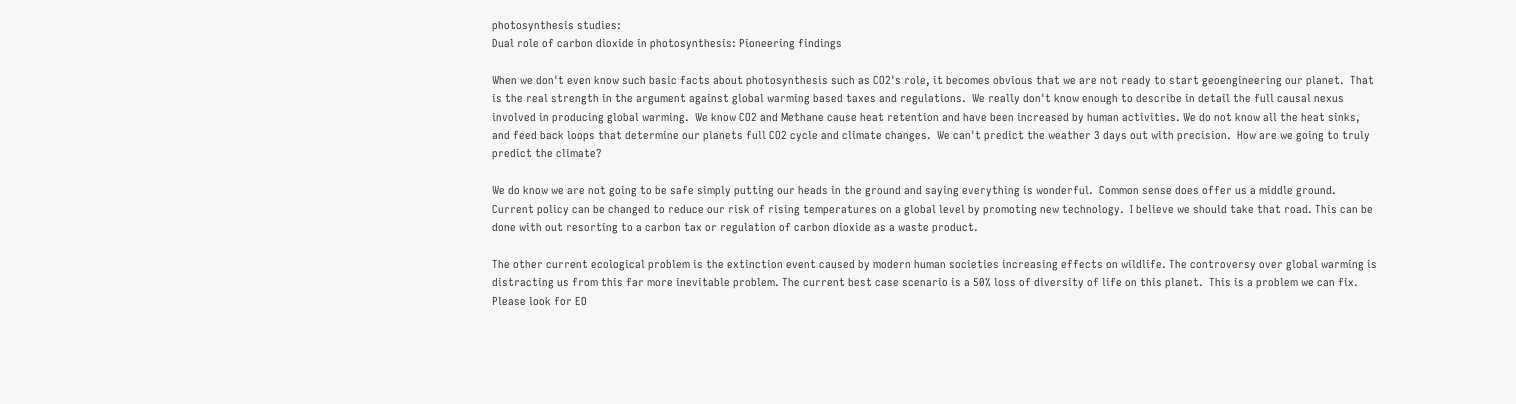photosynthesis studies:
Dual role of carbon dioxide in photosynthesis: Pioneering findings

When we don't even know such basic facts about photosynthesis such as CO2's role, it becomes obvious that we are not ready to start geoengineering our planet.  That is the real strength in the argument against global warming based taxes and regulations.  We really don't know enough to describe in detail the full causal nexus involved in producing global warming.  We know CO2 and Methane cause heat retention and have been increased by human activities. We do not know all the heat sinks, and feed back loops that determine our planets full CO2 cycle and climate changes.  We can't predict the weather 3 days out with precision.  How are we going to truly predict the climate?

We do know we are not going to be safe simply putting our heads in the ground and saying everything is wonderful.  Common sense does offer us a middle ground.   Current policy can be changed to reduce our risk of rising temperatures on a global level by promoting new technology.  I believe we should take that road. This can be done with out resorting to a carbon tax or regulation of carbon dioxide as a waste product.

The other current ecological problem is the extinction event caused by modern human societies increasing effects on wildlife. The controversy over global warming is distracting us from this far more inevitable problem. The current best case scenario is a 50% loss of diversity of life on this planet.  This is a problem we can fix.  Please look for EO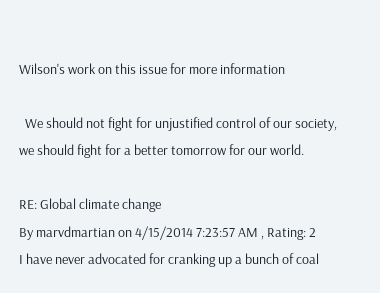Wilson's work on this issue for more information

  We should not fight for unjustified control of our society, we should fight for a better tomorrow for our world.

RE: Global climate change
By marvdmartian on 4/15/2014 7:23:57 AM , Rating: 2
I have never advocated for cranking up a bunch of coal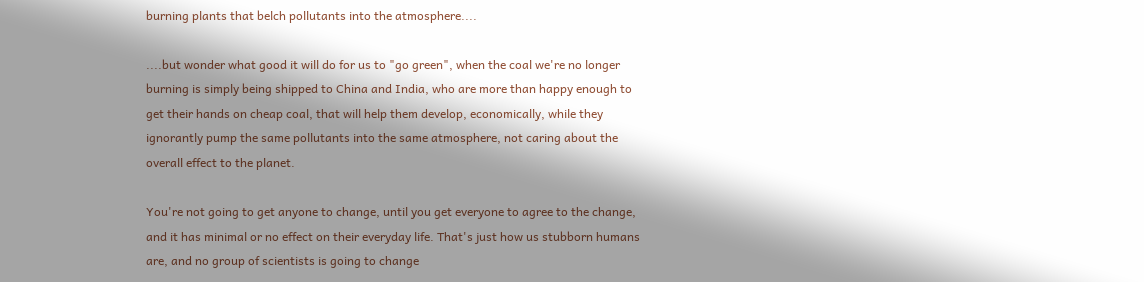burning plants that belch pollutants into the atmosphere....

....but wonder what good it will do for us to "go green", when the coal we're no longer burning is simply being shipped to China and India, who are more than happy enough to get their hands on cheap coal, that will help them develop, economically, while they ignorantly pump the same pollutants into the same atmosphere, not caring about the overall effect to the planet.

You're not going to get anyone to change, until you get everyone to agree to the change, and it has minimal or no effect on their everyday life. That's just how us stubborn humans are, and no group of scientists is going to change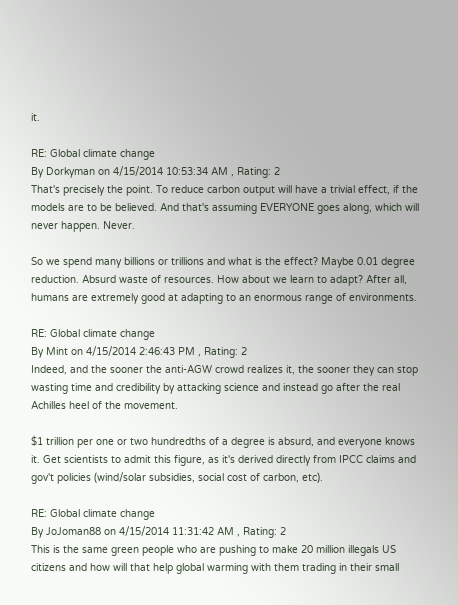it.

RE: Global climate change
By Dorkyman on 4/15/2014 10:53:34 AM , Rating: 2
That's precisely the point. To reduce carbon output will have a trivial effect, if the models are to be believed. And that's assuming EVERYONE goes along, which will never happen. Never.

So we spend many billions or trillions and what is the effect? Maybe 0.01 degree reduction. Absurd waste of resources. How about we learn to adapt? After all, humans are extremely good at adapting to an enormous range of environments.

RE: Global climate change
By Mint on 4/15/2014 2:46:43 PM , Rating: 2
Indeed, and the sooner the anti-AGW crowd realizes it, the sooner they can stop wasting time and credibility by attacking science and instead go after the real Achilles heel of the movement.

$1 trillion per one or two hundredths of a degree is absurd, and everyone knows it. Get scientists to admit this figure, as it's derived directly from IPCC claims and gov't policies (wind/solar subsidies, social cost of carbon, etc).

RE: Global climate change
By JoJoman88 on 4/15/2014 11:31:42 AM , Rating: 2
This is the same green people who are pushing to make 20 million illegals US citizens and how will that help global warming with them trading in their small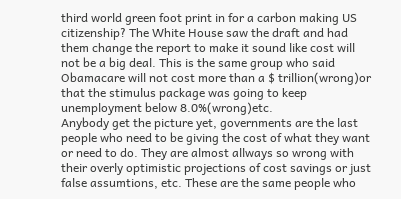third world green foot print in for a carbon making US citizenship? The White House saw the draft and had them change the report to make it sound like cost will not be a big deal. This is the same group who said Obamacare will not cost more than a $ trillion(wrong)or that the stimulus package was going to keep unemployment below 8.0%(wrong)etc.
Anybody get the picture yet, governments are the last people who need to be giving the cost of what they want or need to do. They are almost allways so wrong with their overly optimistic projections of cost savings or just false assumtions, etc. These are the same people who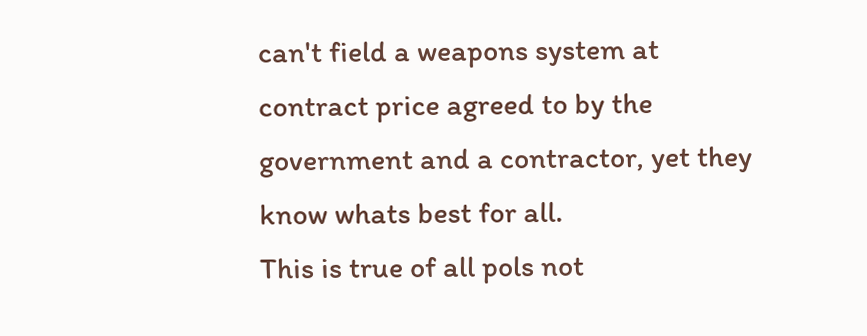can't field a weapons system at contract price agreed to by the government and a contractor, yet they know whats best for all.
This is true of all pols not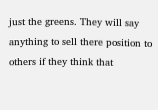just the greens. They will say anything to sell there position to others if they think that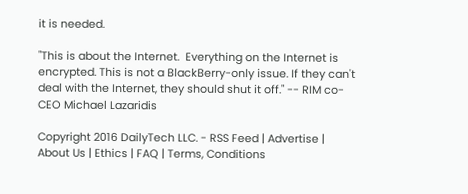it is needed.

"This is about the Internet.  Everything on the Internet is encrypted. This is not a BlackBerry-only issue. If they can't deal with the Internet, they should shut it off." -- RIM co-CEO Michael Lazaridis

Copyright 2016 DailyTech LLC. - RSS Feed | Advertise | About Us | Ethics | FAQ | Terms, Conditions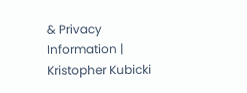& Privacy Information | Kristopher Kubicki